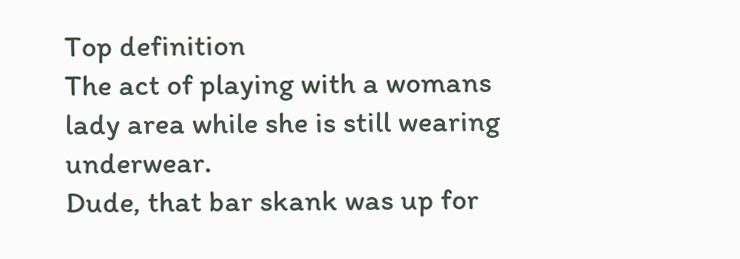Top definition
The act of playing with a womans lady area while she is still wearing underwear.
Dude, that bar skank was up for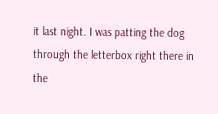it last night. I was patting the dog through the letterbox right there in the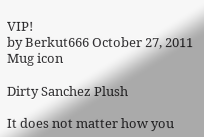VIP!
by Berkut666 October 27, 2011
Mug icon

Dirty Sanchez Plush

It does not matter how you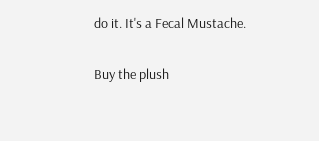do it. It's a Fecal Mustache.

Buy the plush